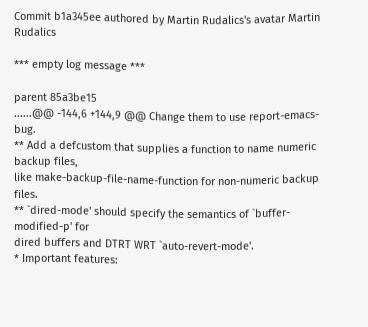Commit b1a345ee authored by Martin Rudalics's avatar Martin Rudalics

*** empty log message ***

parent 85a3be15
......@@ -144,6 +144,9 @@ Change them to use report-emacs-bug.
** Add a defcustom that supplies a function to name numeric backup files,
like make-backup-file-name-function for non-numeric backup files.
** `dired-mode' should specify the semantics of `buffer-modified-p' for
dired buffers and DTRT WRT `auto-revert-mode'.
* Important features: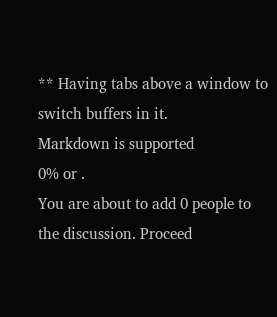** Having tabs above a window to switch buffers in it.
Markdown is supported
0% or .
You are about to add 0 people to the discussion. Proceed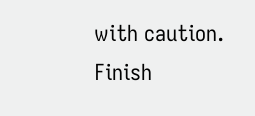with caution.
Finish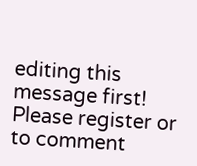editing this message first!
Please register or to comment